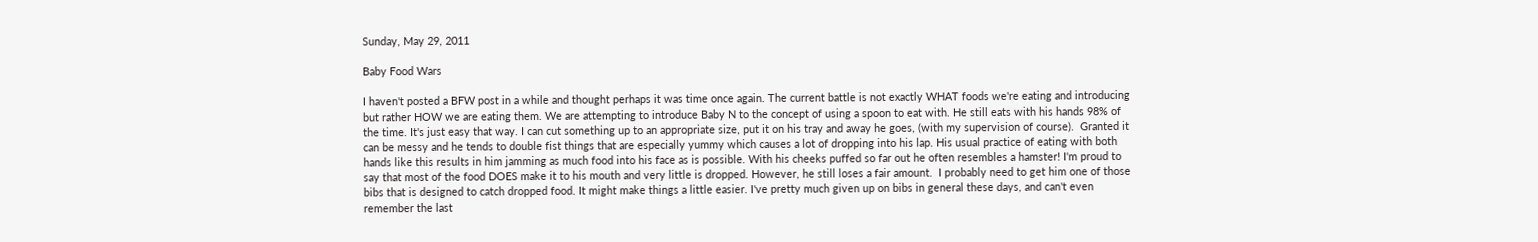Sunday, May 29, 2011

Baby Food Wars

I haven't posted a BFW post in a while and thought perhaps it was time once again. The current battle is not exactly WHAT foods we're eating and introducing but rather HOW we are eating them. We are attempting to introduce Baby N to the concept of using a spoon to eat with. He still eats with his hands 98% of the time. It's just easy that way. I can cut something up to an appropriate size, put it on his tray and away he goes, (with my supervision of course).  Granted it can be messy and he tends to double fist things that are especially yummy which causes a lot of dropping into his lap. His usual practice of eating with both hands like this results in him jamming as much food into his face as is possible. With his cheeks puffed so far out he often resembles a hamster! I'm proud to say that most of the food DOES make it to his mouth and very little is dropped. However, he still loses a fair amount.  I probably need to get him one of those bibs that is designed to catch dropped food. It might make things a little easier. I've pretty much given up on bibs in general these days, and can't even remember the last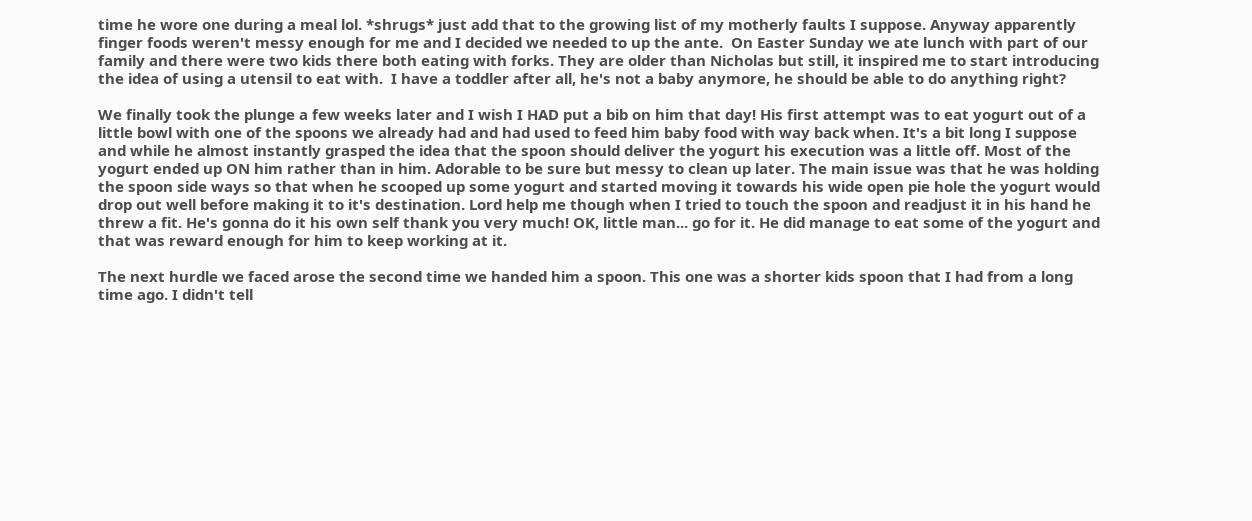time he wore one during a meal lol. *shrugs* just add that to the growing list of my motherly faults I suppose. Anyway apparently finger foods weren't messy enough for me and I decided we needed to up the ante.  On Easter Sunday we ate lunch with part of our family and there were two kids there both eating with forks. They are older than Nicholas but still, it inspired me to start introducing the idea of using a utensil to eat with.  I have a toddler after all, he's not a baby anymore, he should be able to do anything right?

We finally took the plunge a few weeks later and I wish I HAD put a bib on him that day! His first attempt was to eat yogurt out of a little bowl with one of the spoons we already had and had used to feed him baby food with way back when. It's a bit long I suppose and while he almost instantly grasped the idea that the spoon should deliver the yogurt his execution was a little off. Most of the yogurt ended up ON him rather than in him. Adorable to be sure but messy to clean up later. The main issue was that he was holding the spoon side ways so that when he scooped up some yogurt and started moving it towards his wide open pie hole the yogurt would drop out well before making it to it's destination. Lord help me though when I tried to touch the spoon and readjust it in his hand he threw a fit. He's gonna do it his own self thank you very much! OK, little man... go for it. He did manage to eat some of the yogurt and that was reward enough for him to keep working at it.

The next hurdle we faced arose the second time we handed him a spoon. This one was a shorter kids spoon that I had from a long time ago. I didn't tell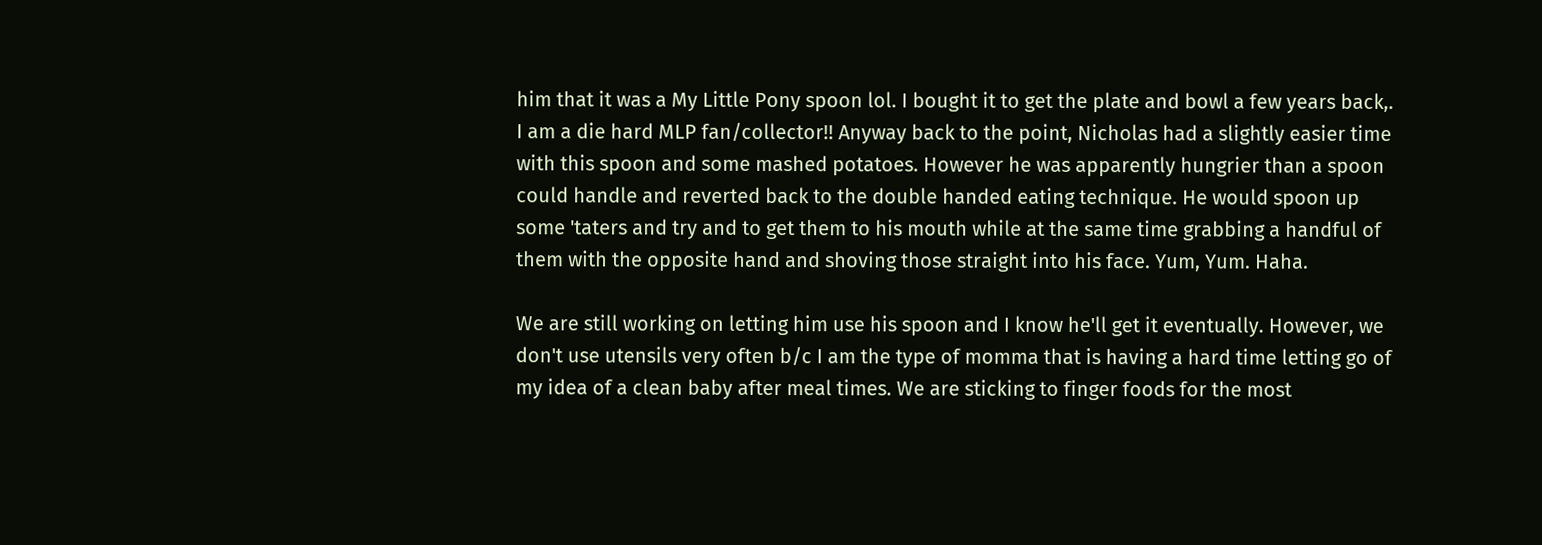him that it was a My Little Pony spoon lol. I bought it to get the plate and bowl a few years back,. I am a die hard MLP fan/collector!! Anyway back to the point, Nicholas had a slightly easier time with this spoon and some mashed potatoes. However he was apparently hungrier than a spoon could handle and reverted back to the double handed eating technique. He would spoon up some 'taters and try and to get them to his mouth while at the same time grabbing a handful of them with the opposite hand and shoving those straight into his face. Yum, Yum. Haha.

We are still working on letting him use his spoon and I know he'll get it eventually. However, we don't use utensils very often b/c I am the type of momma that is having a hard time letting go of my idea of a clean baby after meal times. We are sticking to finger foods for the most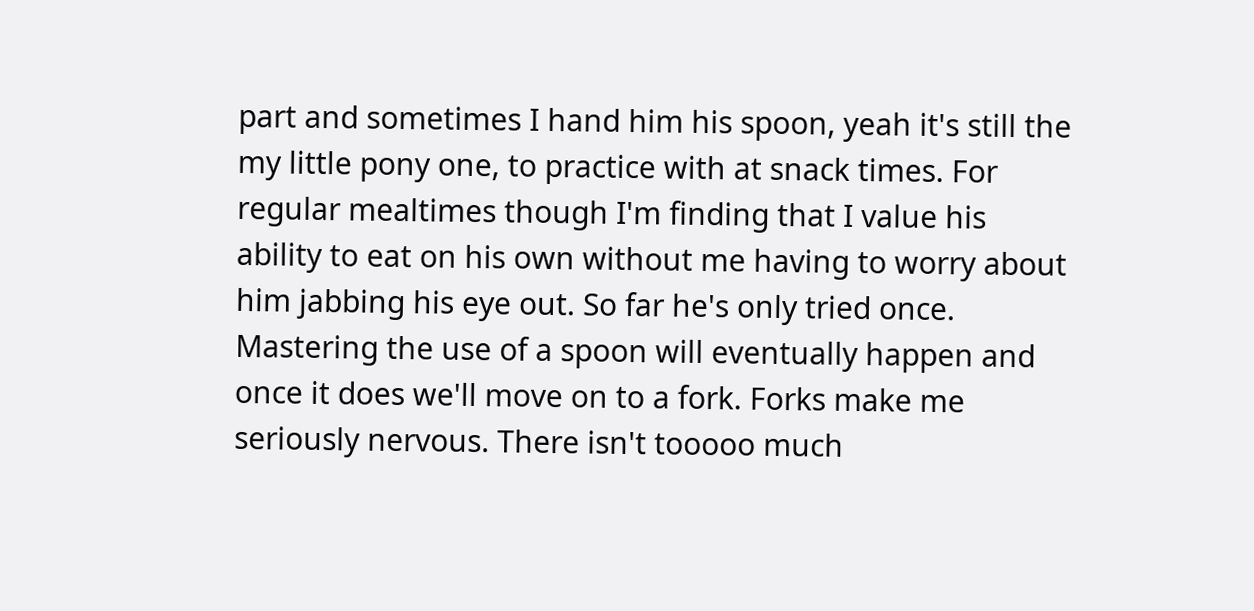part and sometimes I hand him his spoon, yeah it's still the my little pony one, to practice with at snack times. For regular mealtimes though I'm finding that I value his ability to eat on his own without me having to worry about him jabbing his eye out. So far he's only tried once. Mastering the use of a spoon will eventually happen and once it does we'll move on to a fork. Forks make me seriously nervous. There isn't tooooo much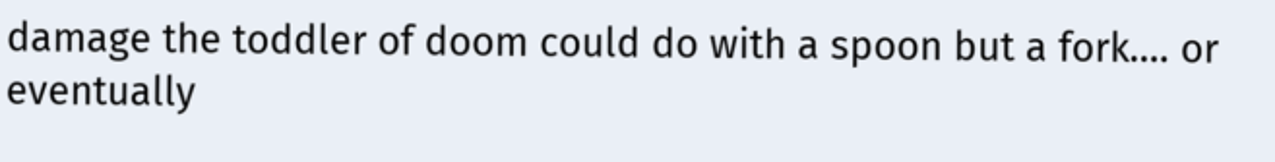damage the toddler of doom could do with a spoon but a fork.... or eventually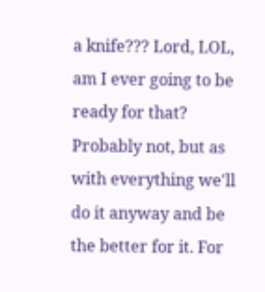a knife??? Lord, LOL, am I ever going to be ready for that? Probably not, but as with everything we'll do it anyway and be the better for it. For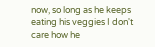now, so long as he keeps eating his veggies I don't care how he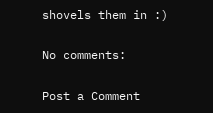shovels them in :)

No comments:

Post a Comment